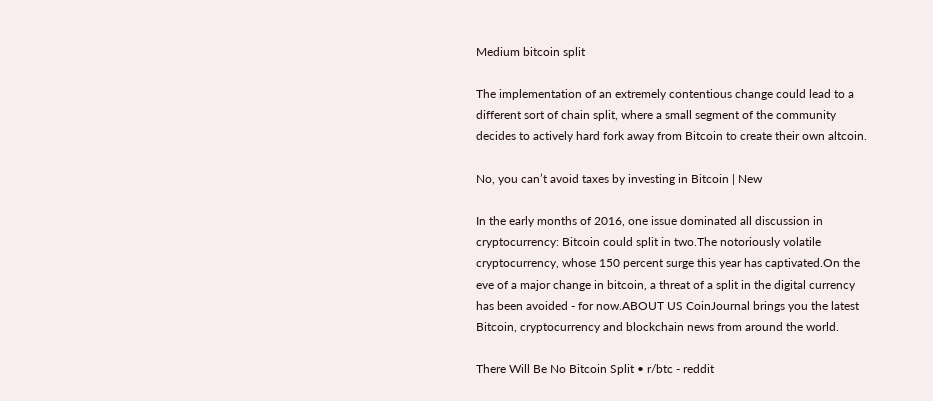Medium bitcoin split

The implementation of an extremely contentious change could lead to a different sort of chain split, where a small segment of the community decides to actively hard fork away from Bitcoin to create their own altcoin.

No, you can’t avoid taxes by investing in Bitcoin | New

In the early months of 2016, one issue dominated all discussion in cryptocurrency: Bitcoin could split in two.The notoriously volatile cryptocurrency, whose 150 percent surge this year has captivated.On the eve of a major change in bitcoin, a threat of a split in the digital currency has been avoided - for now.ABOUT US CoinJournal brings you the latest Bitcoin, cryptocurrency and blockchain news from around the world.

There Will Be No Bitcoin Split • r/btc - reddit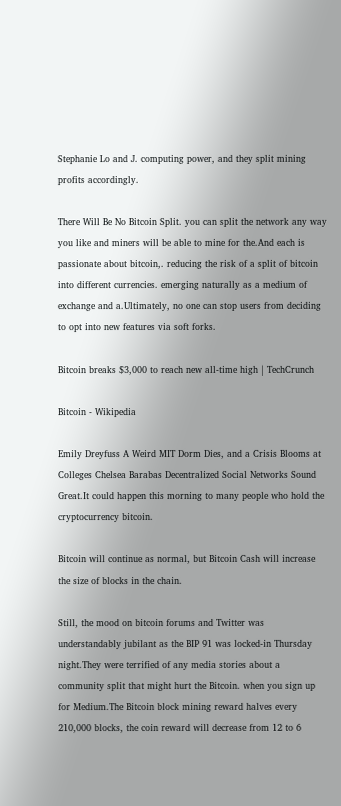Stephanie Lo and J. computing power, and they split mining profits accordingly.

There Will Be No Bitcoin Split. you can split the network any way you like and miners will be able to mine for the.And each is passionate about bitcoin,. reducing the risk of a split of bitcoin into different currencies. emerging naturally as a medium of exchange and a.Ultimately, no one can stop users from deciding to opt into new features via soft forks.

Bitcoin breaks $3,000 to reach new all-time high | TechCrunch

Bitcoin - Wikipedia

Emily Dreyfuss A Weird MIT Dorm Dies, and a Crisis Blooms at Colleges Chelsea Barabas Decentralized Social Networks Sound Great.It could happen this morning to many people who hold the cryptocurrency bitcoin.

Bitcoin will continue as normal, but Bitcoin Cash will increase the size of blocks in the chain.

Still, the mood on bitcoin forums and Twitter was understandably jubilant as the BIP 91 was locked-in Thursday night.They were terrified of any media stories about a community split that might hurt the Bitcoin. when you sign up for Medium.The Bitcoin block mining reward halves every 210,000 blocks, the coin reward will decrease from 12 to 6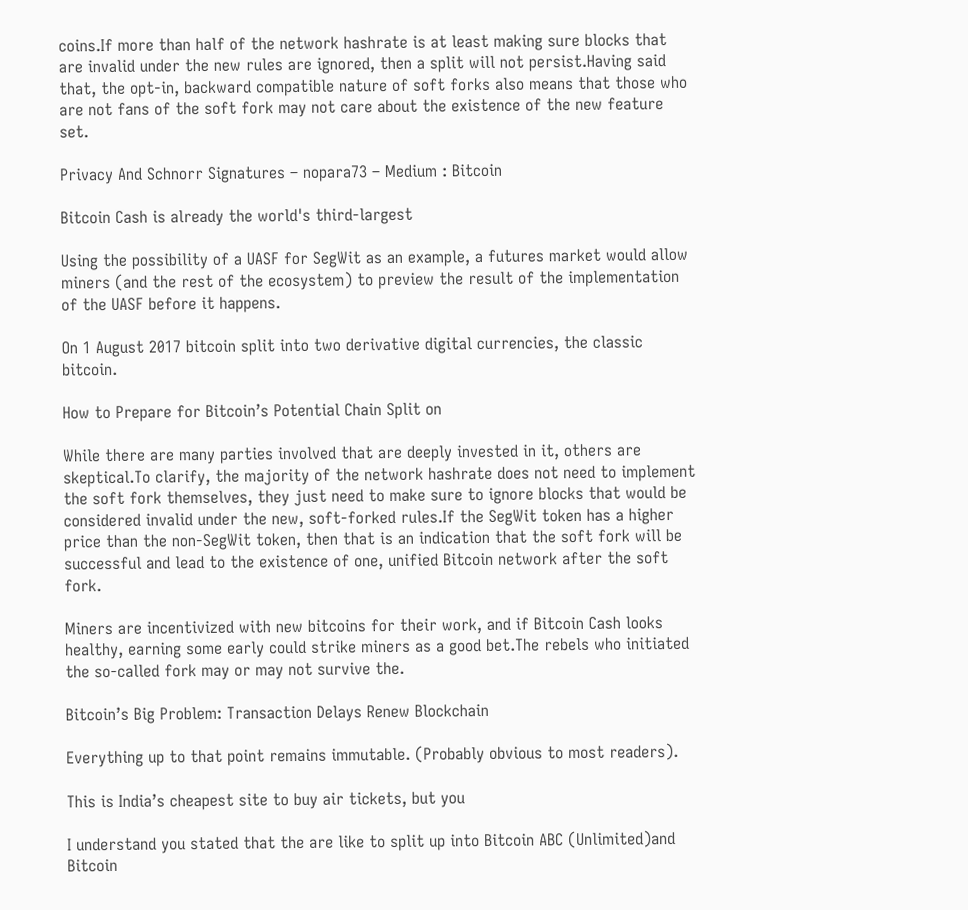coins.If more than half of the network hashrate is at least making sure blocks that are invalid under the new rules are ignored, then a split will not persist.Having said that, the opt-in, backward compatible nature of soft forks also means that those who are not fans of the soft fork may not care about the existence of the new feature set.

Privacy And Schnorr Signatures – nopara73 – Medium : Bitcoin

Bitcoin Cash is already the world's third-largest

Using the possibility of a UASF for SegWit as an example, a futures market would allow miners (and the rest of the ecosystem) to preview the result of the implementation of the UASF before it happens.

On 1 August 2017 bitcoin split into two derivative digital currencies, the classic bitcoin.

How to Prepare for Bitcoin’s Potential Chain Split on

While there are many parties involved that are deeply invested in it, others are skeptical.To clarify, the majority of the network hashrate does not need to implement the soft fork themselves, they just need to make sure to ignore blocks that would be considered invalid under the new, soft-forked rules.If the SegWit token has a higher price than the non-SegWit token, then that is an indication that the soft fork will be successful and lead to the existence of one, unified Bitcoin network after the soft fork.

Miners are incentivized with new bitcoins for their work, and if Bitcoin Cash looks healthy, earning some early could strike miners as a good bet.The rebels who initiated the so-called fork may or may not survive the.

Bitcoin’s Big Problem: Transaction Delays Renew Blockchain

Everything up to that point remains immutable. (Probably obvious to most readers).

This is India’s cheapest site to buy air tickets, but you

I understand you stated that the are like to split up into Bitcoin ABC (Unlimited)and Bitcoin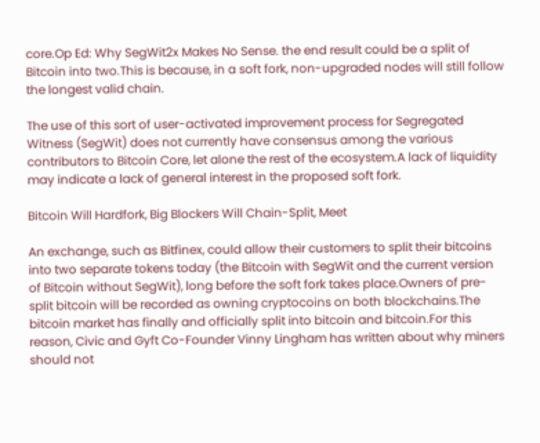core.Op Ed: Why SegWit2x Makes No Sense. the end result could be a split of Bitcoin into two.This is because, in a soft fork, non-upgraded nodes will still follow the longest valid chain.

The use of this sort of user-activated improvement process for Segregated Witness (SegWit) does not currently have consensus among the various contributors to Bitcoin Core, let alone the rest of the ecosystem.A lack of liquidity may indicate a lack of general interest in the proposed soft fork.

Bitcoin Will Hardfork, Big Blockers Will Chain-Split, Meet

An exchange, such as Bitfinex, could allow their customers to split their bitcoins into two separate tokens today (the Bitcoin with SegWit and the current version of Bitcoin without SegWit), long before the soft fork takes place.Owners of pre-split bitcoin will be recorded as owning cryptocoins on both blockchains.The bitcoin market has finally and officially split into bitcoin and bitcoin.For this reason, Civic and Gyft Co-Founder Vinny Lingham has written about why miners should not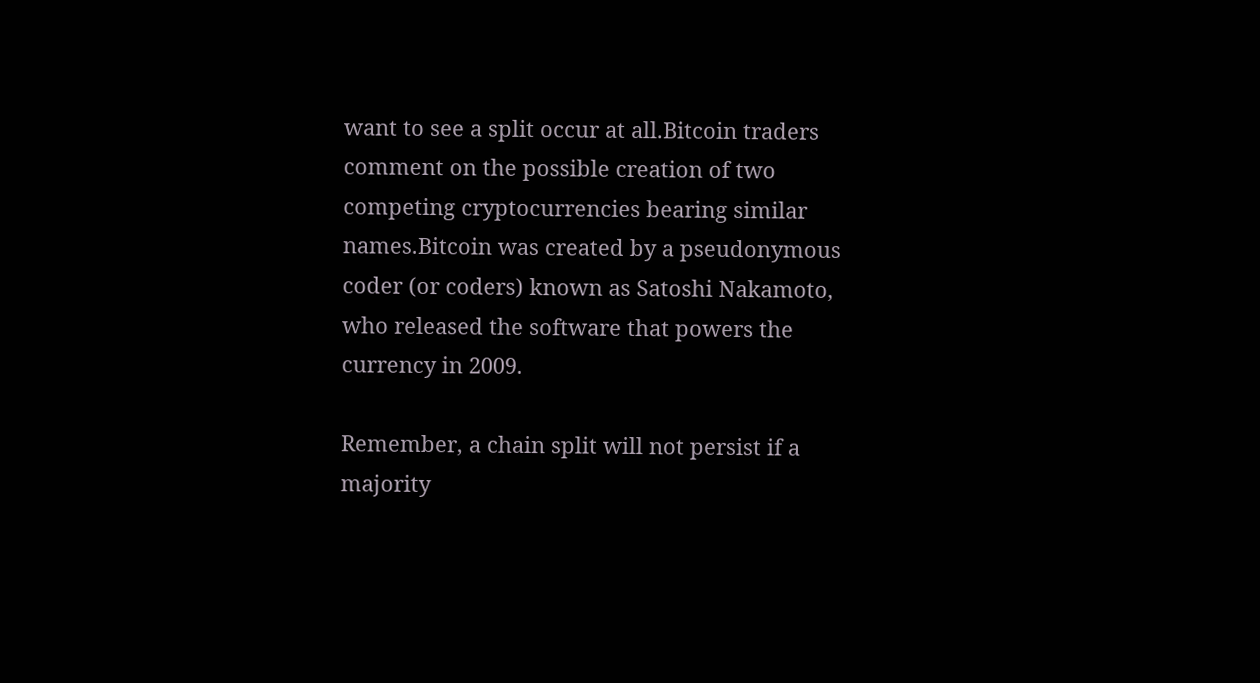want to see a split occur at all.Bitcoin traders comment on the possible creation of two competing cryptocurrencies bearing similar names.Bitcoin was created by a pseudonymous coder (or coders) known as Satoshi Nakamoto, who released the software that powers the currency in 2009.

Remember, a chain split will not persist if a majority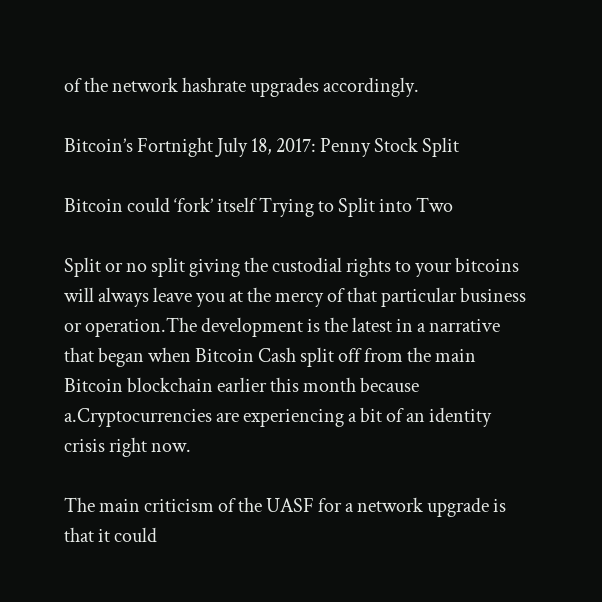of the network hashrate upgrades accordingly.

Bitcoin’s Fortnight July 18, 2017: Penny Stock Split

Bitcoin could ‘fork’ itself Trying to Split into Two

Split or no split giving the custodial rights to your bitcoins will always leave you at the mercy of that particular business or operation.The development is the latest in a narrative that began when Bitcoin Cash split off from the main Bitcoin blockchain earlier this month because a.Cryptocurrencies are experiencing a bit of an identity crisis right now.

The main criticism of the UASF for a network upgrade is that it could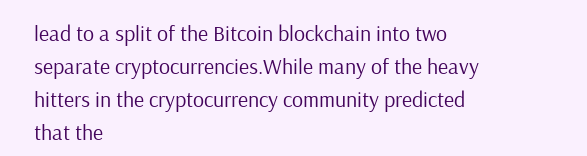lead to a split of the Bitcoin blockchain into two separate cryptocurrencies.While many of the heavy hitters in the cryptocurrency community predicted that the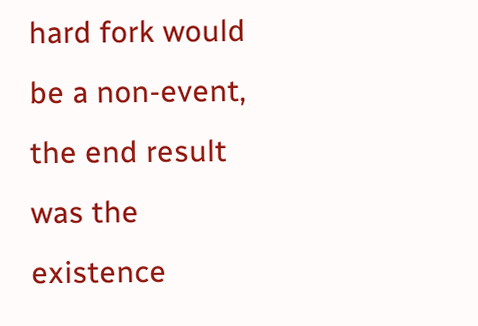hard fork would be a non-event, the end result was the existence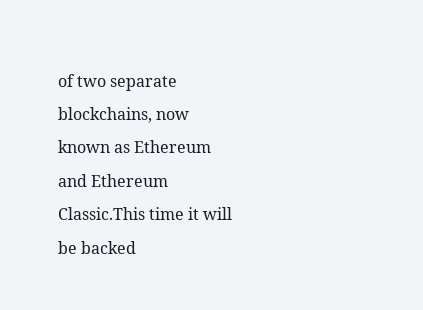of two separate blockchains, now known as Ethereum and Ethereum Classic.This time it will be backed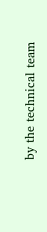by the technical team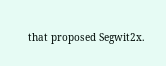that proposed Segwit2x.